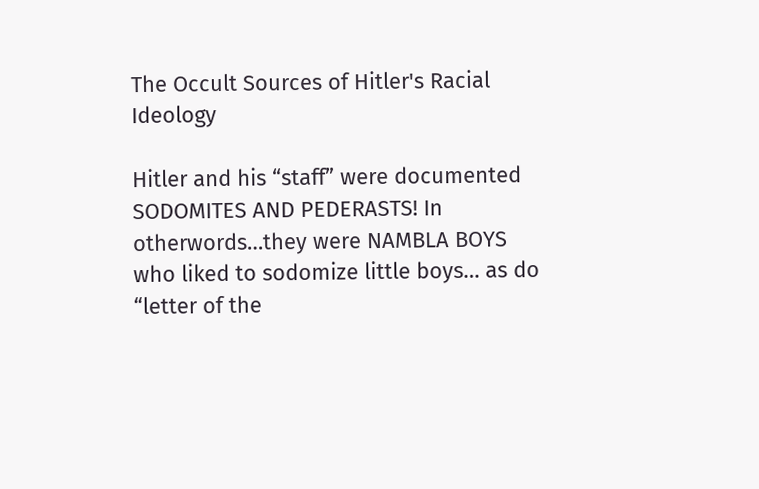The Occult Sources of Hitler's Racial Ideology

Hitler and his “staff” were documented SODOMITES AND PEDERASTS! In otherwords…they were NAMBLA BOYS who liked to sodomize little boys… as do “letter of the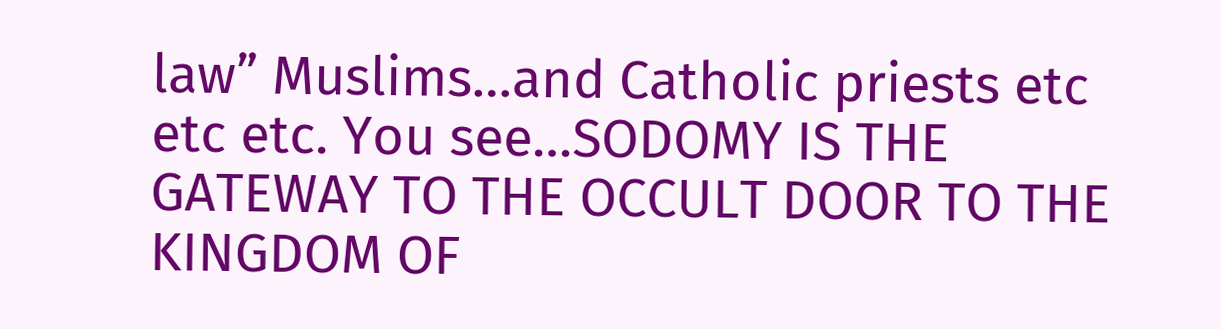law” Muslims…and Catholic priests etc etc etc. You see…SODOMY IS THE GATEWAY TO THE OCCULT DOOR TO THE KINGDOM OF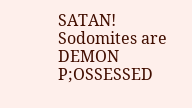SATAN! Sodomites are DEMON P;OSSESSED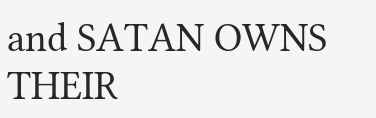and SATAN OWNS THEIR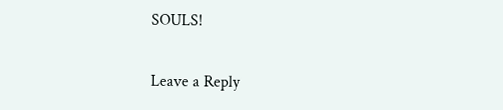SOULS!

Leave a Reply